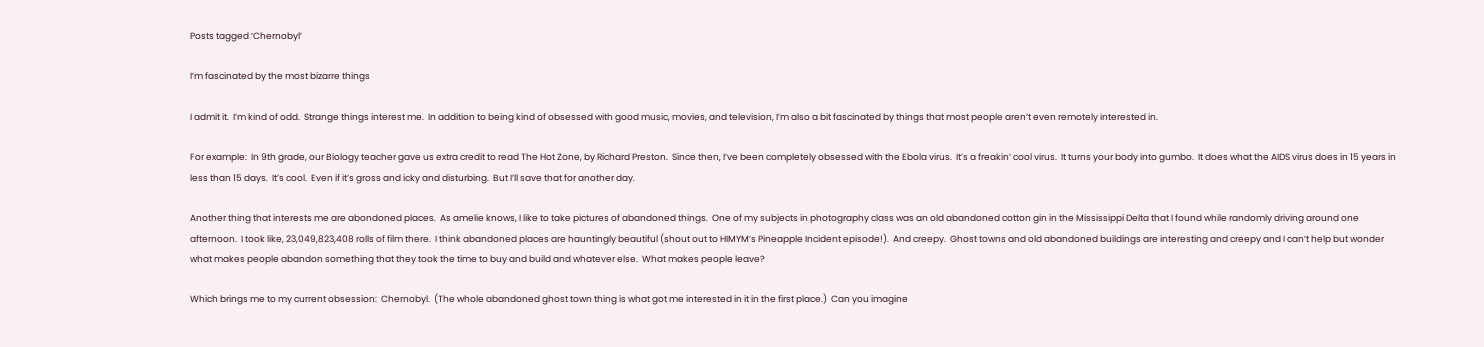Posts tagged ‘Chernobyl’

I’m fascinated by the most bizarre things

I admit it.  I’m kind of odd.  Strange things interest me.  In addition to being kind of obsessed with good music, movies, and television, I’m also a bit fascinated by things that most people aren’t even remotely interested in.

For example:  In 9th grade, our Biology teacher gave us extra credit to read The Hot Zone, by Richard Preston.  Since then, I’ve been completely obsessed with the Ebola virus.  It’s a freakin’ cool virus.  It turns your body into gumbo.  It does what the AIDS virus does in 15 years in less than 15 days.  It’s cool.  Even if it’s gross and icky and disturbing.  But I’ll save that for another day.

Another thing that interests me are abondoned places.  As amelie knows, I like to take pictures of abandoned things.  One of my subjects in photography class was an old abandoned cotton gin in the Mississippi Delta that I found while randomly driving around one afternoon.  I took like, 23,049,823,408 rolls of film there.  I think abandoned places are hauntingly beautiful (shout out to HIMYM’s Pineapple Incident episode!).  And creepy.  Ghost towns and old abandoned buildings are interesting and creepy and I can’t help but wonder what makes people abandon something that they took the time to buy and build and whatever else.  What makes people leave?

Which brings me to my current obsession:  Chernobyl.  (The whole abandoned ghost town thing is what got me interested in it in the first place.)  Can you imagine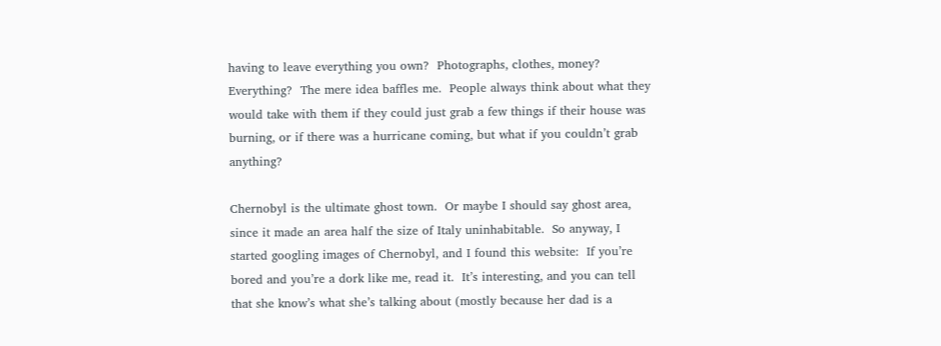having to leave everything you own?  Photographs, clothes, money?  Everything?  The mere idea baffles me.  People always think about what they would take with them if they could just grab a few things if their house was burning, or if there was a hurricane coming, but what if you couldn’t grab anything?

Chernobyl is the ultimate ghost town.  Or maybe I should say ghost area, since it made an area half the size of Italy uninhabitable.  So anyway, I started googling images of Chernobyl, and I found this website:  If you’re bored and you’re a dork like me, read it.  It’s interesting, and you can tell that she know’s what she’s talking about (mostly because her dad is a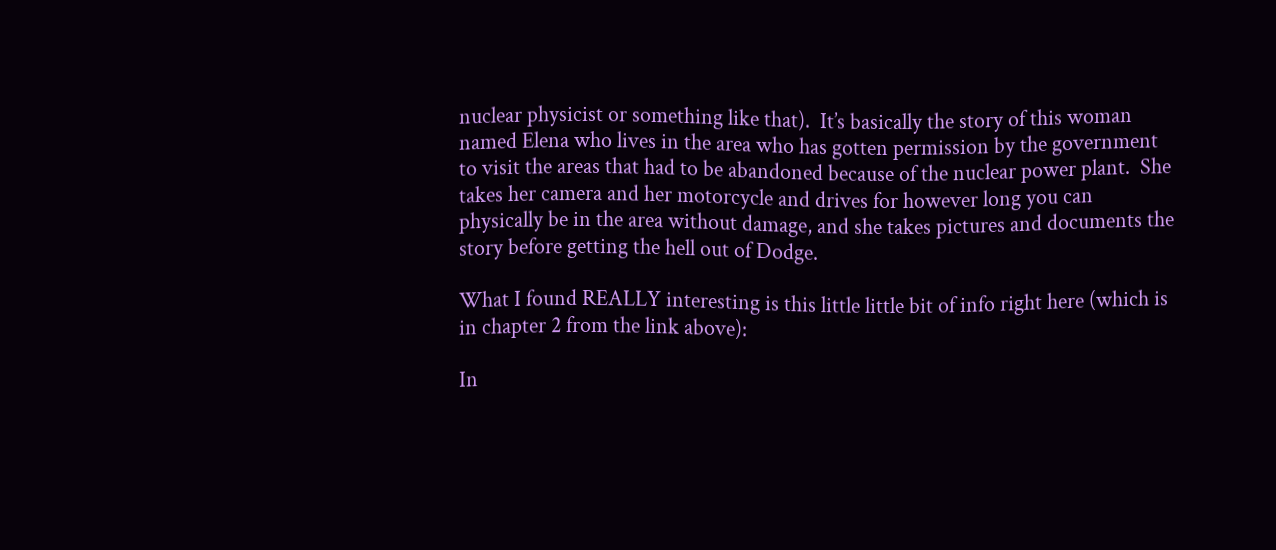nuclear physicist or something like that).  It’s basically the story of this woman named Elena who lives in the area who has gotten permission by the government to visit the areas that had to be abandoned because of the nuclear power plant.  She takes her camera and her motorcycle and drives for however long you can physically be in the area without damage, and she takes pictures and documents the story before getting the hell out of Dodge.

What I found REALLY interesting is this little little bit of info right here (which is in chapter 2 from the link above):

In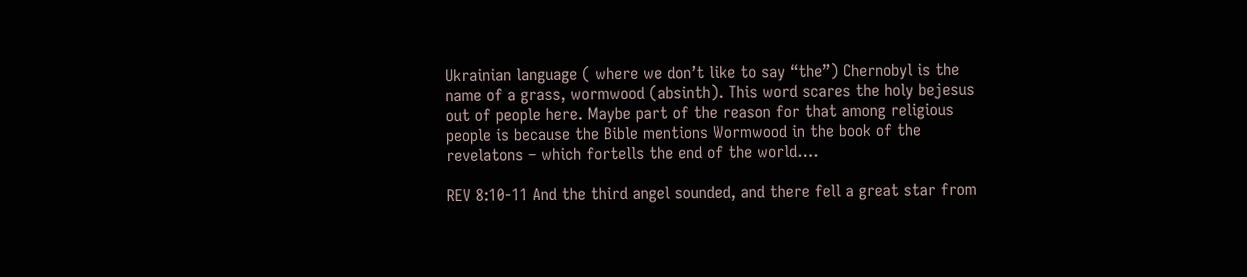Ukrainian language ( where we don’t like to say “the”) Chernobyl is the name of a grass, wormwood (absinth). This word scares the holy bejesus out of people here. Maybe part of the reason for that among religious people is because the Bible mentions Wormwood in the book of the revelatons – which fortells the end of the world….

REV 8:10-11 And the third angel sounded, and there fell a great star from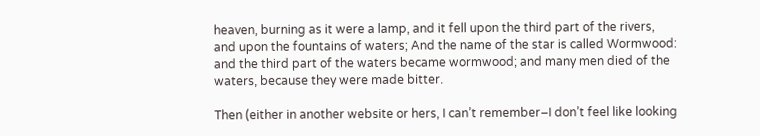heaven, burning as it were a lamp, and it fell upon the third part of the rivers, and upon the fountains of waters; And the name of the star is called Wormwood: and the third part of the waters became wormwood; and many men died of the waters, because they were made bitter.

Then (either in another website or hers, I can’t remember–I don’t feel like looking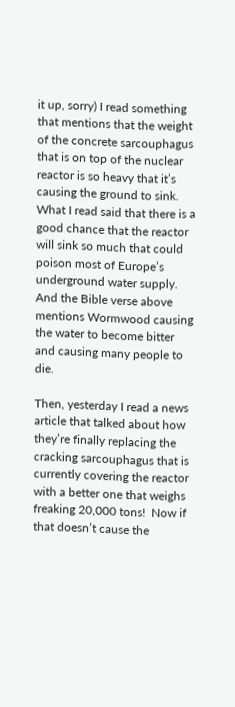it up, sorry) I read something that mentions that the weight of the concrete sarcouphagus that is on top of the nuclear reactor is so heavy that it’s causing the ground to sink.  What I read said that there is a good chance that the reactor will sink so much that could poison most of Europe’s underground water supply.  And the Bible verse above mentions Wormwood causing the water to become bitter and causing many people to die.

Then, yesterday I read a news article that talked about how they’re finally replacing the cracking sarcouphagus that is currently covering the reactor with a better one that weighs freaking 20,000 tons!  Now if that doesn’t cause the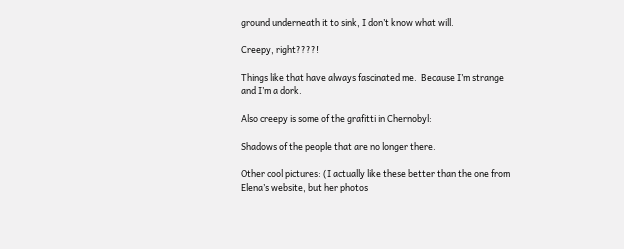ground underneath it to sink, I don’t know what will.

Creepy, right????!

Things like that have always fascinated me.  Because I’m strange and I’m a dork.

Also creepy is some of the grafitti in Chernobyl:

Shadows of the people that are no longer there.

Other cool pictures: (I actually like these better than the one from Elena’s website, but her photos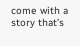come with a story that’s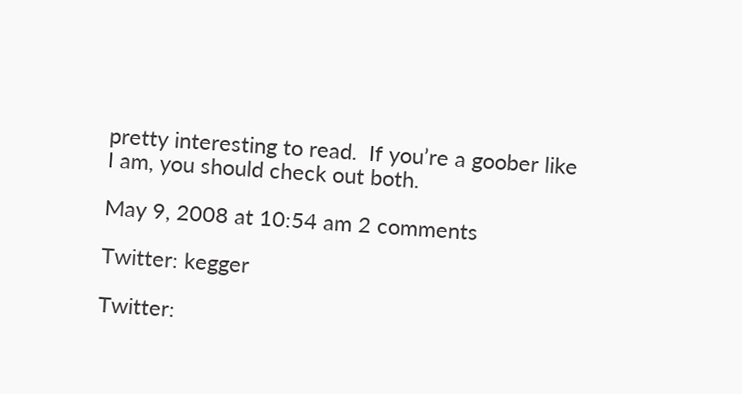pretty interesting to read.  If you’re a goober like I am, you should check out both.

May 9, 2008 at 10:54 am 2 comments

Twitter: kegger

Twitter: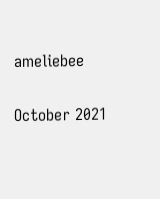ameliebee

October 2021